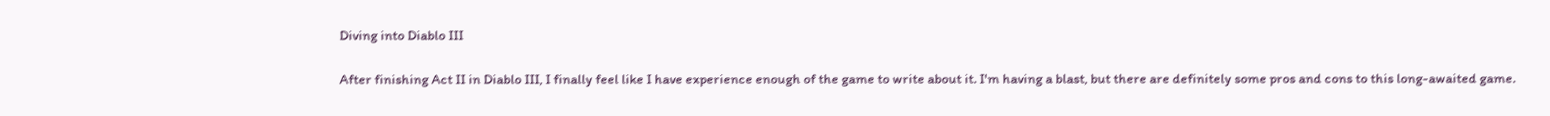Diving into Diablo III

After finishing Act II in Diablo III, I finally feel like I have experience enough of the game to write about it. I'm having a blast, but there are definitely some pros and cons to this long-awaited game.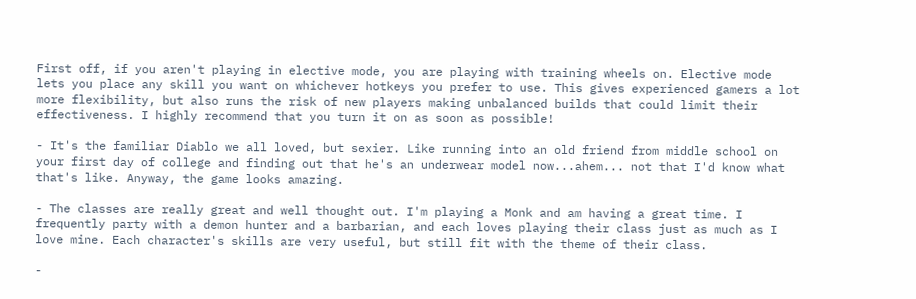First off, if you aren't playing in elective mode, you are playing with training wheels on. Elective mode lets you place any skill you want on whichever hotkeys you prefer to use. This gives experienced gamers a lot more flexibility, but also runs the risk of new players making unbalanced builds that could limit their effectiveness. I highly recommend that you turn it on as soon as possible!

- It's the familiar Diablo we all loved, but sexier. Like running into an old friend from middle school on your first day of college and finding out that he's an underwear model now...ahem... not that I'd know what that's like. Anyway, the game looks amazing.

- The classes are really great and well thought out. I'm playing a Monk and am having a great time. I frequently party with a demon hunter and a barbarian, and each loves playing their class just as much as I love mine. Each character's skills are very useful, but still fit with the theme of their class.

-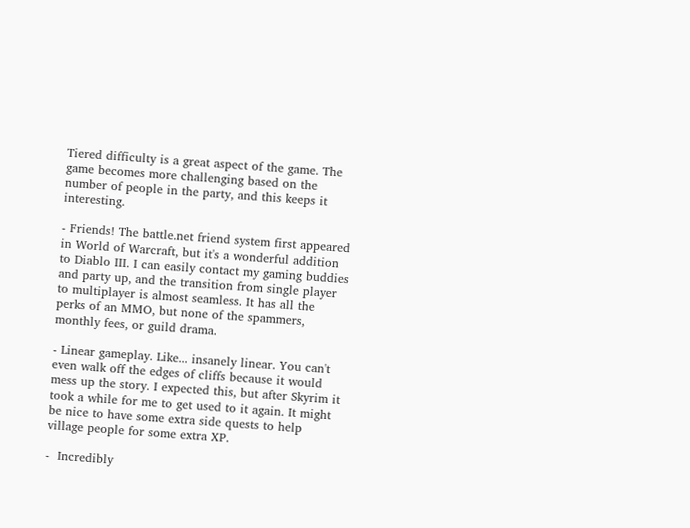Tiered difficulty is a great aspect of the game. The game becomes more challenging based on the number of people in the party, and this keeps it interesting.

- Friends! The battle.net friend system first appeared in World of Warcraft, but it's a wonderful addition to Diablo III. I can easily contact my gaming buddies and party up, and the transition from single player to multiplayer is almost seamless. It has all the perks of an MMO, but none of the spammers, monthly fees, or guild drama.

- Linear gameplay. Like... insanely linear. You can't even walk off the edges of cliffs because it would mess up the story. I expected this, but after Skyrim it took a while for me to get used to it again. It might be nice to have some extra side quests to help village people for some extra XP.

-  Incredibly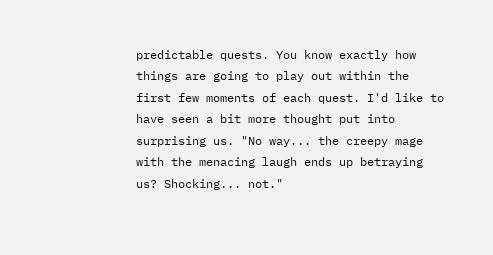predictable quests. You know exactly how things are going to play out within the first few moments of each quest. I'd like to have seen a bit more thought put into surprising us. "No way... the creepy mage with the menacing laugh ends up betraying us? Shocking... not."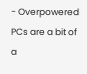- Overpowered PCs are a bit of a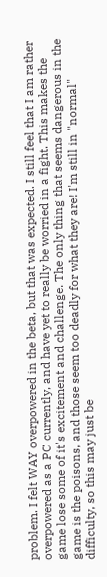problem. I felt WAY overpowered in the beta, but that was expected. I still feel that I am rather overpowered as a PC currently, and have yet to really be worried in a fight. This makes the game lose some of it's excitement and challenge. The only thing that seems dangerous in the game is the poisons, and those seem too deadly for what they are! I'm still in "normal" difficulty, so this may just be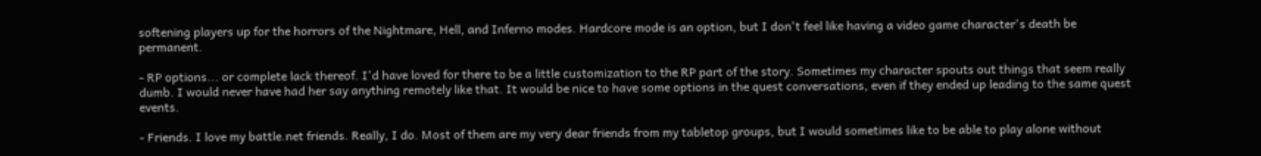softening players up for the horrors of the Nightmare, Hell, and Inferno modes. Hardcore mode is an option, but I don't feel like having a video game character's death be permanent.

- RP options... or complete lack thereof. I'd have loved for there to be a little customization to the RP part of the story. Sometimes my character spouts out things that seem really dumb. I would never have had her say anything remotely like that. It would be nice to have some options in the quest conversations, even if they ended up leading to the same quest events.

- Friends. I love my battle.net friends. Really, I do. Most of them are my very dear friends from my tabletop groups, but I would sometimes like to be able to play alone without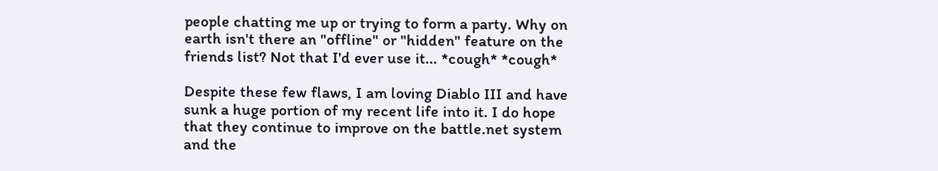people chatting me up or trying to form a party. Why on earth isn't there an "offline" or "hidden" feature on the friends list? Not that I'd ever use it... *cough* *cough*

Despite these few flaws, I am loving Diablo III and have sunk a huge portion of my recent life into it. I do hope that they continue to improve on the battle.net system and the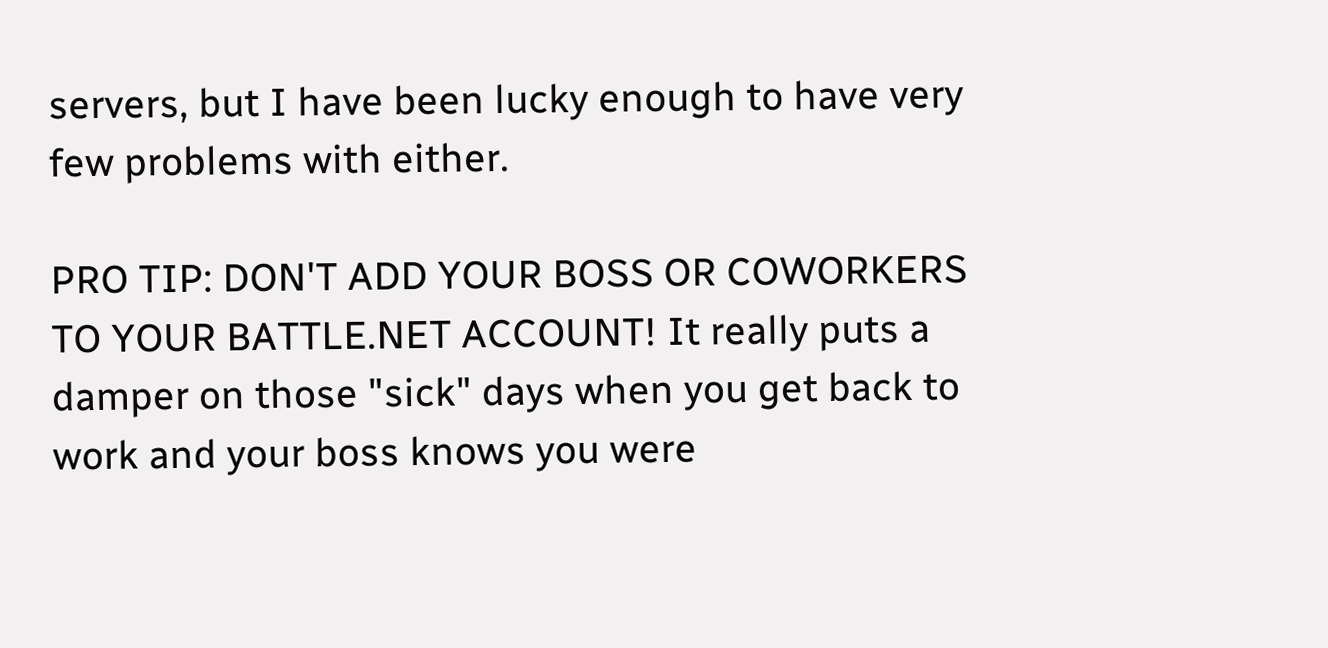servers, but I have been lucky enough to have very few problems with either.

PRO TIP: DON'T ADD YOUR BOSS OR COWORKERS TO YOUR BATTLE.NET ACCOUNT! It really puts a damper on those "sick" days when you get back to work and your boss knows you were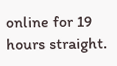online for 19 hours straight.